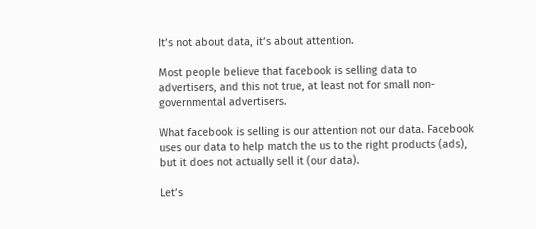It’s not about data, it’s about attention.

Most people believe that facebook is selling data to advertisers, and this not true, at least not for small non-governmental advertisers.

What facebook is selling is our attention not our data. Facebook uses our data to help match the us to the right products (ads), but it does not actually sell it (our data).

Let’s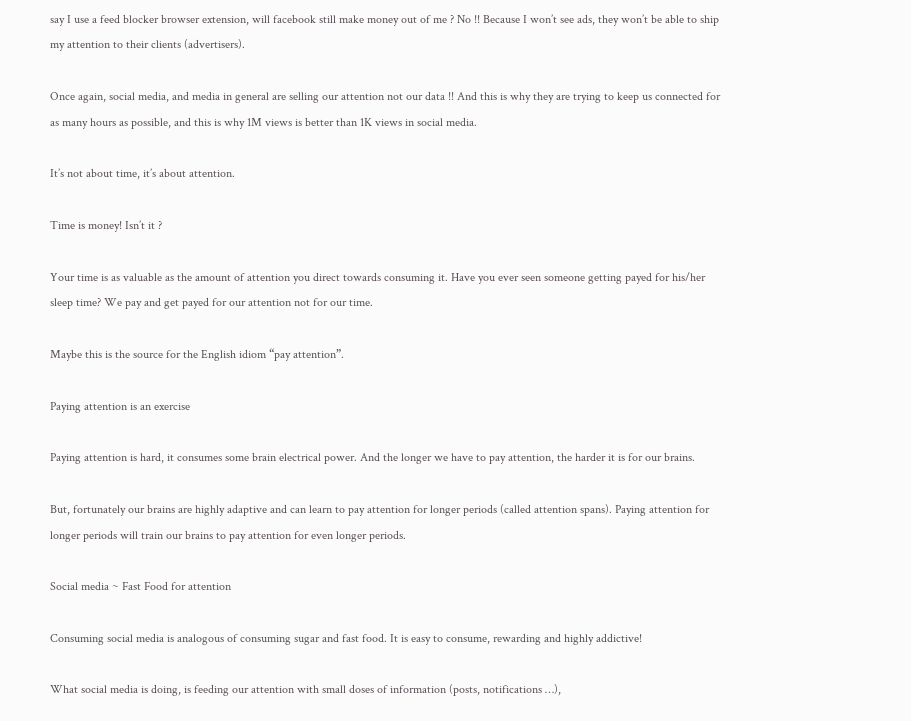say I use a feed blocker browser extension, will facebook still make money out of me ? No !! Because I won’t see ads, they won’t be able to ship my attention to their clients (advertisers).

Once again, social media, and media in general are selling our attention not our data !! And this is why they are trying to keep us connected for as many hours as possible, and this is why 1M views is better than 1K views in social media.

It’s not about time, it’s about attention.

Time is money! Isn’t it ?

Your time is as valuable as the amount of attention you direct towards consuming it. Have you ever seen someone getting payed for his/her sleep time? We pay and get payed for our attention not for our time.

Maybe this is the source for the English idiom “pay attention”.

Paying attention is an exercise

Paying attention is hard, it consumes some brain electrical power. And the longer we have to pay attention, the harder it is for our brains.

But, fortunately our brains are highly adaptive and can learn to pay attention for longer periods (called attention spans). Paying attention for longer periods will train our brains to pay attention for even longer periods.

Social media ~ Fast Food for attention

Consuming social media is analogous of consuming sugar and fast food. It is easy to consume, rewarding and highly addictive!

What social media is doing, is feeding our attention with small doses of information (posts, notifications …),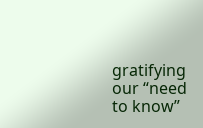gratifying our “need to know”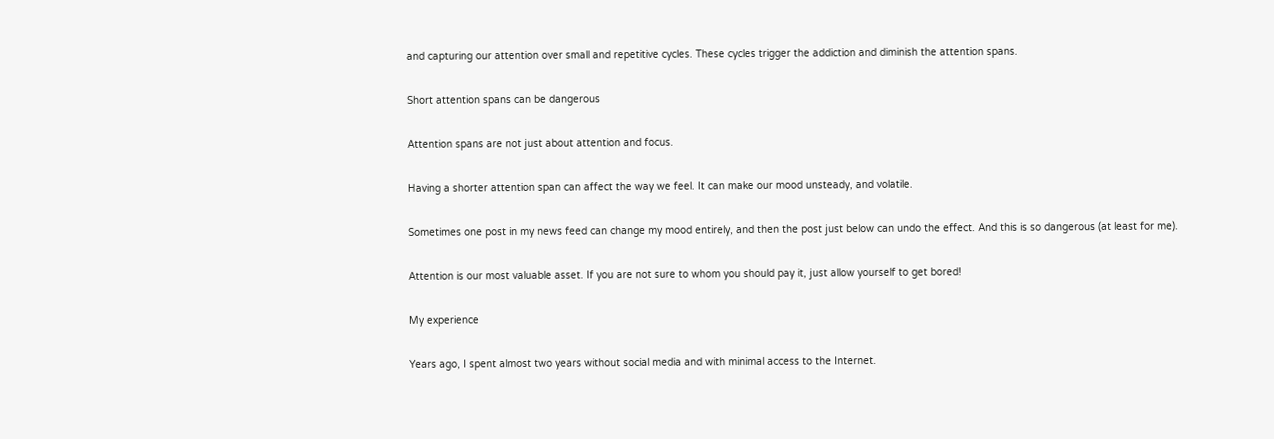and capturing our attention over small and repetitive cycles. These cycles trigger the addiction and diminish the attention spans.

Short attention spans can be dangerous

Attention spans are not just about attention and focus.

Having a shorter attention span can affect the way we feel. It can make our mood unsteady, and volatile.

Sometimes one post in my news feed can change my mood entirely, and then the post just below can undo the effect. And this is so dangerous (at least for me).

Attention is our most valuable asset. If you are not sure to whom you should pay it, just allow yourself to get bored!

My experience

Years ago, I spent almost two years without social media and with minimal access to the Internet.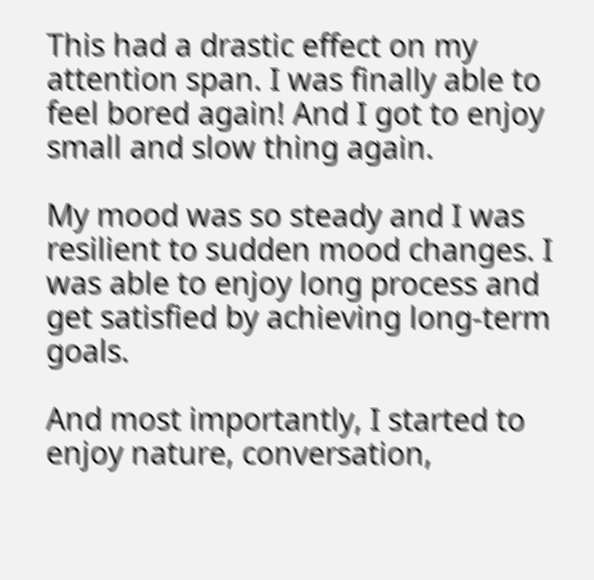This had a drastic effect on my attention span. I was finally able to feel bored again! And I got to enjoy small and slow thing again.

My mood was so steady and I was resilient to sudden mood changes. I was able to enjoy long process and get satisfied by achieving long-term goals.

And most importantly, I started to enjoy nature, conversation,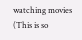watching movies (This is so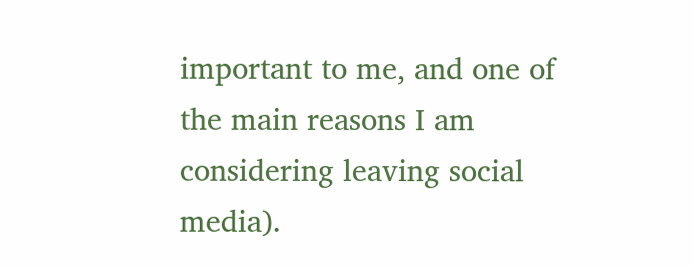important to me, and one of the main reasons I am considering leaving social media).